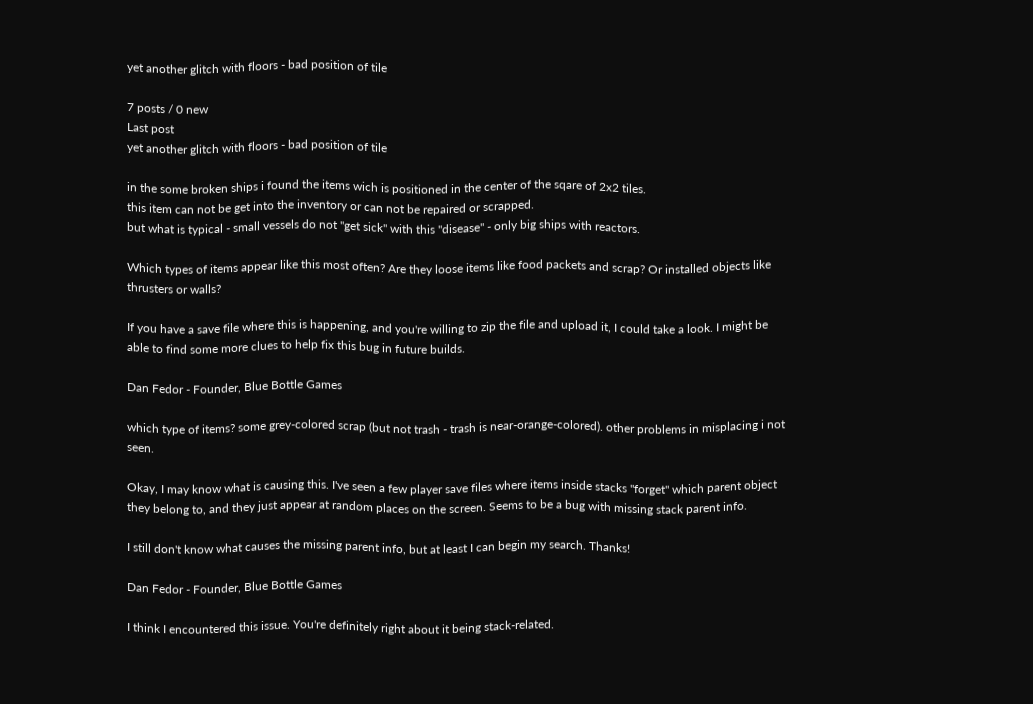yet another glitch with floors - bad position of tile

7 posts / 0 new
Last post
yet another glitch with floors - bad position of tile

in the some broken ships i found the items wich is positioned in the center of the sqare of 2x2 tiles.
this item can not be get into the inventory or can not be repaired or scrapped.
but what is typical - small vessels do not "get sick" with this "disease" - only big ships with reactors.

Which types of items appear like this most often? Are they loose items like food packets and scrap? Or installed objects like thrusters or walls?

If you have a save file where this is happening, and you're willing to zip the file and upload it, I could take a look. I might be able to find some more clues to help fix this bug in future builds.

Dan Fedor - Founder, Blue Bottle Games

which type of items? some grey-colored scrap (but not trash - trash is near-orange-colored). other problems in misplacing i not seen.

Okay, I may know what is causing this. I've seen a few player save files where items inside stacks "forget" which parent object they belong to, and they just appear at random places on the screen. Seems to be a bug with missing stack parent info.

I still don't know what causes the missing parent info, but at least I can begin my search. Thanks!

Dan Fedor - Founder, Blue Bottle Games

I think I encountered this issue. You're definitely right about it being stack-related.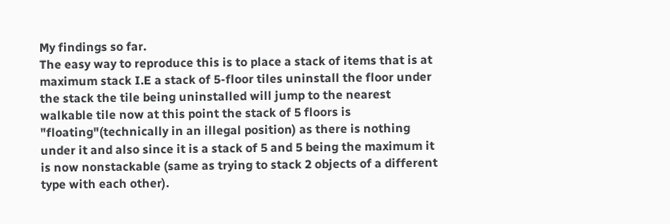My findings so far.
The easy way to reproduce this is to place a stack of items that is at maximum stack I.E a stack of 5-floor tiles uninstall the floor under the stack the tile being uninstalled will jump to the nearest walkable tile now at this point the stack of 5 floors is "floating"(technically in an illegal position) as there is nothing under it and also since it is a stack of 5 and 5 being the maximum it is now nonstackable (same as trying to stack 2 objects of a different type with each other).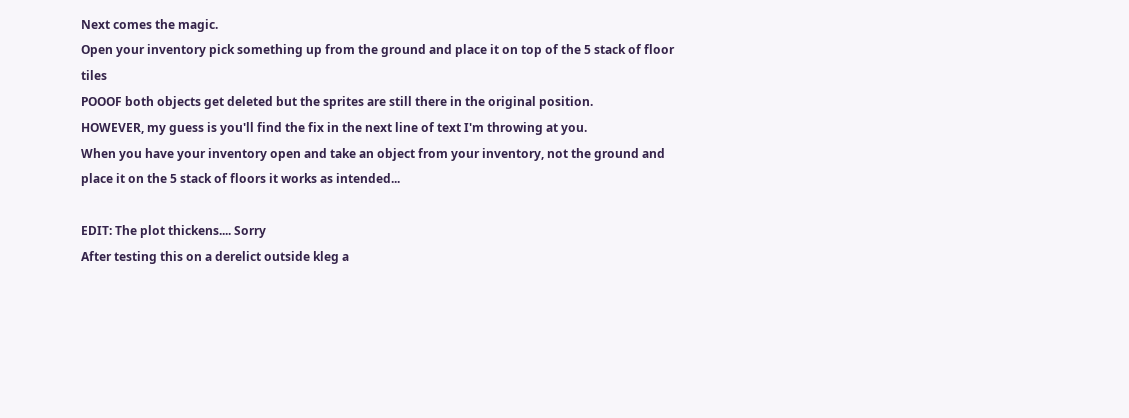Next comes the magic.
Open your inventory pick something up from the ground and place it on top of the 5 stack of floor tiles
POOOF both objects get deleted but the sprites are still there in the original position.
HOWEVER, my guess is you'll find the fix in the next line of text I'm throwing at you.
When you have your inventory open and take an object from your inventory, not the ground and place it on the 5 stack of floors it works as intended...

EDIT: The plot thickens.... Sorry
After testing this on a derelict outside kleg a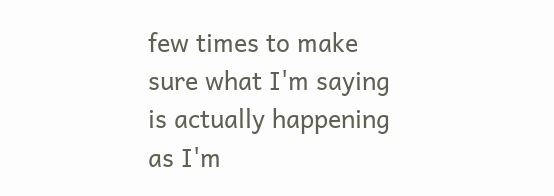few times to make sure what I'm saying is actually happening as I'm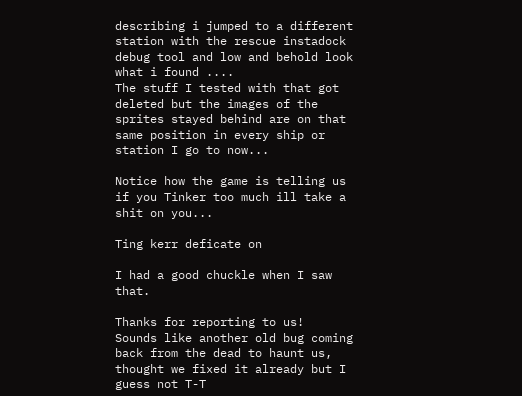describing i jumped to a different station with the rescue instadock debug tool and low and behold look what i found ....
The stuff I tested with that got deleted but the images of the sprites stayed behind are on that same position in every ship or station I go to now...

Notice how the game is telling us if you Tinker too much ill take a shit on you...

Ting kerr deficate on

I had a good chuckle when I saw that.

Thanks for reporting to us!
Sounds like another old bug coming back from the dead to haunt us, thought we fixed it already but I guess not T-T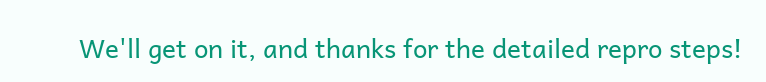We'll get on it, and thanks for the detailed repro steps!